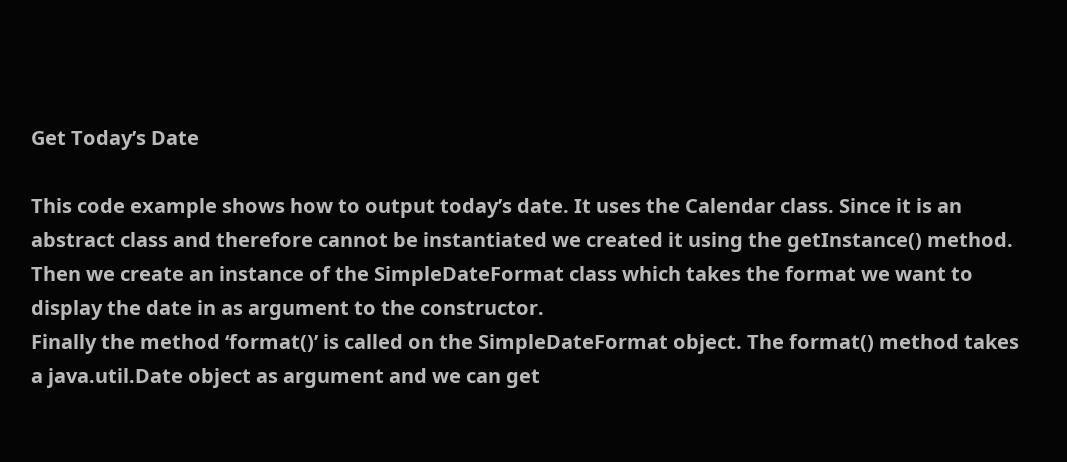Get Today’s Date

This code example shows how to output today’s date. It uses the Calendar class. Since it is an abstract class and therefore cannot be instantiated we created it using the getInstance() method. Then we create an instance of the SimpleDateFormat class which takes the format we want to display the date in as argument to the constructor.
Finally the method ‘format()’ is called on the SimpleDateFormat object. The format() method takes a java.util.Date object as argument and we can get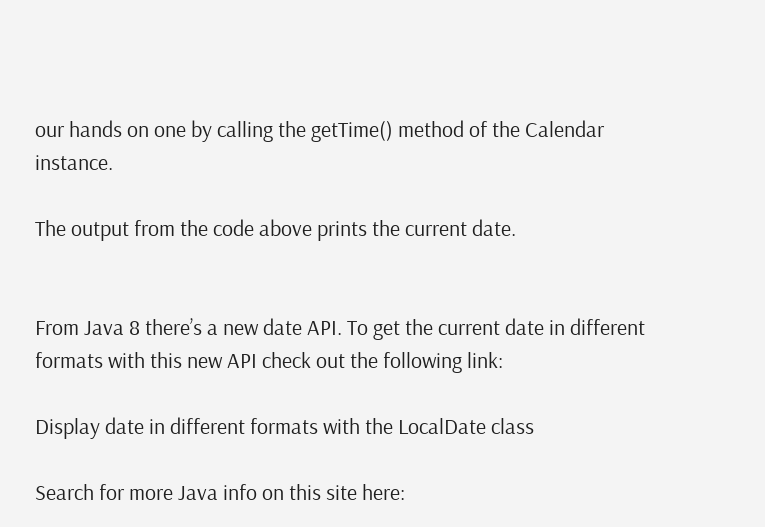our hands on one by calling the getTime() method of the Calendar instance.

The output from the code above prints the current date.


From Java 8 there’s a new date API. To get the current date in different formats with this new API check out the following link:

Display date in different formats with the LocalDate class

Search for more Java info on this site here: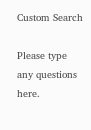Custom Search

Please type any questions here.